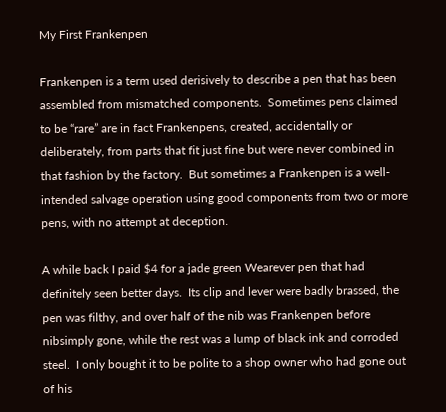My First Frankenpen

Frankenpen is a term used derisively to describe a pen that has been assembled from mismatched components.  Sometimes pens claimed to be “rare” are in fact Frankenpens, created, accidentally or deliberately, from parts that fit just fine but were never combined in that fashion by the factory.  But sometimes a Frankenpen is a well-intended salvage operation using good components from two or more pens, with no attempt at deception.

A while back I paid $4 for a jade green Wearever pen that had definitely seen better days.  Its clip and lever were badly brassed, the pen was filthy, and over half of the nib was Frankenpen before nibsimply gone, while the rest was a lump of black ink and corroded steel.  I only bought it to be polite to a shop owner who had gone out of his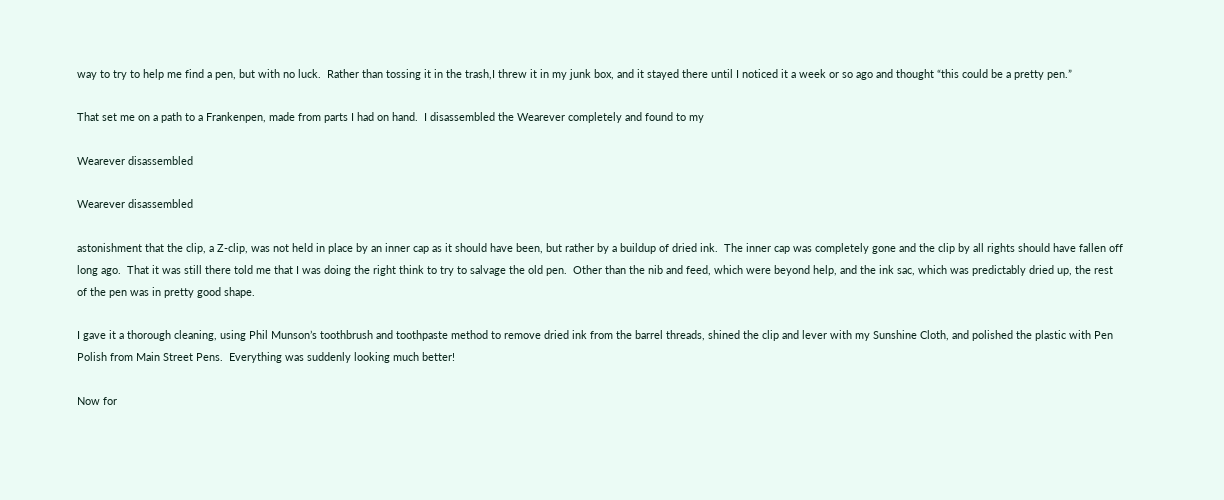way to try to help me find a pen, but with no luck.  Rather than tossing it in the trash,I threw it in my junk box, and it stayed there until I noticed it a week or so ago and thought “this could be a pretty pen.”

That set me on a path to a Frankenpen, made from parts I had on hand.  I disassembled the Wearever completely and found to my

Wearever disassembled

Wearever disassembled

astonishment that the clip, a Z-clip, was not held in place by an inner cap as it should have been, but rather by a buildup of dried ink.  The inner cap was completely gone and the clip by all rights should have fallen off long ago.  That it was still there told me that I was doing the right think to try to salvage the old pen.  Other than the nib and feed, which were beyond help, and the ink sac, which was predictably dried up, the rest of the pen was in pretty good shape.

I gave it a thorough cleaning, using Phil Munson’s toothbrush and toothpaste method to remove dried ink from the barrel threads, shined the clip and lever with my Sunshine Cloth, and polished the plastic with Pen Polish from Main Street Pens.  Everything was suddenly looking much better!

Now for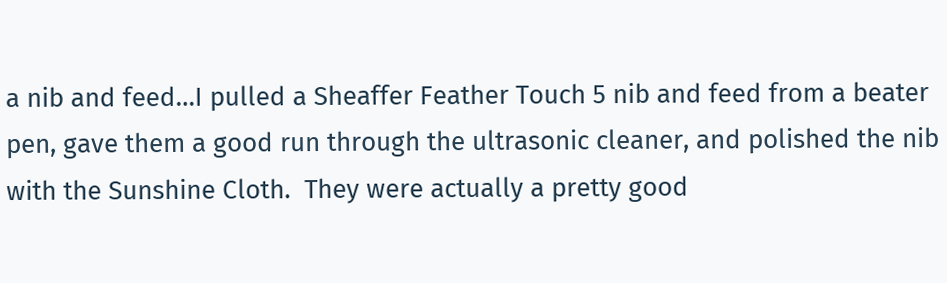a nib and feed…I pulled a Sheaffer Feather Touch 5 nib and feed from a beater pen, gave them a good run through the ultrasonic cleaner, and polished the nib with the Sunshine Cloth.  They were actually a pretty good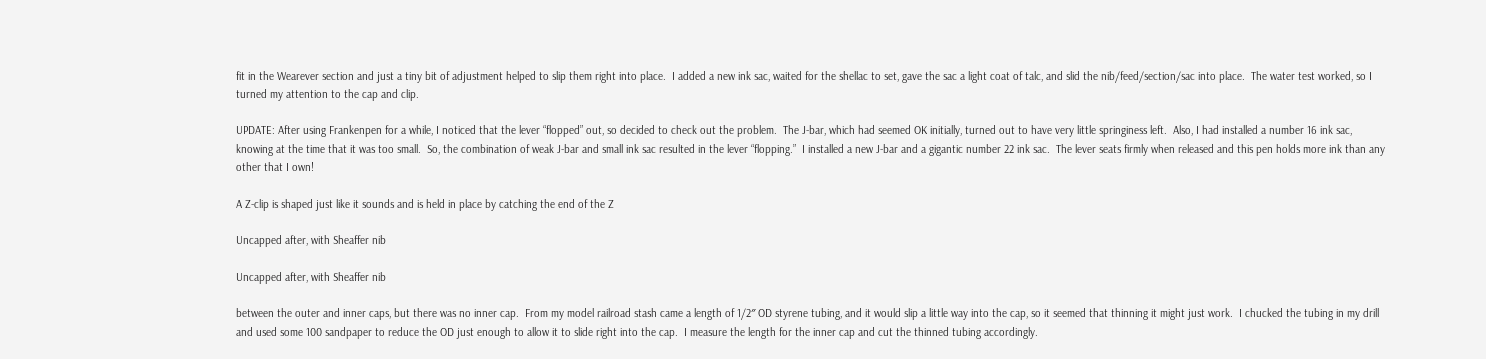fit in the Wearever section and just a tiny bit of adjustment helped to slip them right into place.  I added a new ink sac, waited for the shellac to set, gave the sac a light coat of talc, and slid the nib/feed/section/sac into place.  The water test worked, so I turned my attention to the cap and clip.

UPDATE: After using Frankenpen for a while, I noticed that the lever “flopped” out, so decided to check out the problem.  The J-bar, which had seemed OK initially, turned out to have very little springiness left.  Also, I had installed a number 16 ink sac, knowing at the time that it was too small.  So, the combination of weak J-bar and small ink sac resulted in the lever “flopping.”  I installed a new J-bar and a gigantic number 22 ink sac.  The lever seats firmly when released and this pen holds more ink than any other that I own!

A Z-clip is shaped just like it sounds and is held in place by catching the end of the Z

Uncapped after, with Sheaffer nib

Uncapped after, with Sheaffer nib

between the outer and inner caps, but there was no inner cap.  From my model railroad stash came a length of 1/2″ OD styrene tubing, and it would slip a little way into the cap, so it seemed that thinning it might just work.  I chucked the tubing in my drill and used some 100 sandpaper to reduce the OD just enough to allow it to slide right into the cap.  I measure the length for the inner cap and cut the thinned tubing accordingly.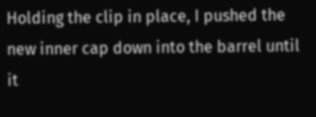Holding the clip in place, I pushed the new inner cap down into the barrel until it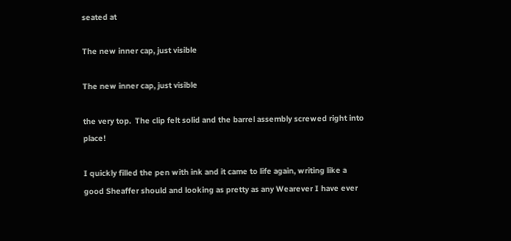seated at

The new inner cap, just visible

The new inner cap, just visible

the very top.  The clip felt solid and the barrel assembly screwed right into place!

I quickly filled the pen with ink and it came to life again, writing like a good Sheaffer should and looking as pretty as any Wearever I have ever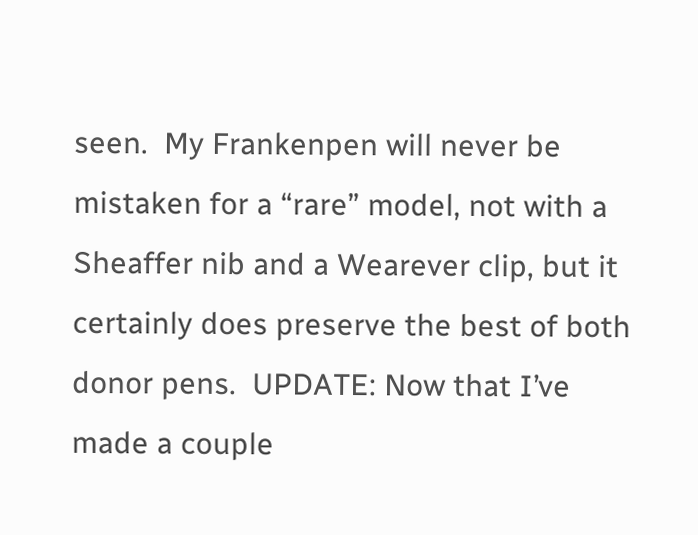seen.  My Frankenpen will never be mistaken for a “rare” model, not with a Sheaffer nib and a Wearever clip, but it certainly does preserve the best of both donor pens.  UPDATE: Now that I’ve made a couple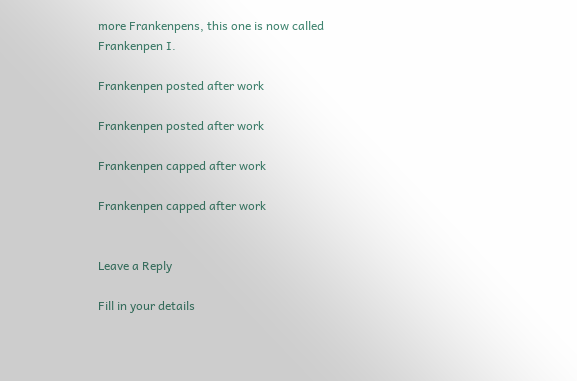more Frankenpens, this one is now called Frankenpen I.

Frankenpen posted after work

Frankenpen posted after work

Frankenpen capped after work

Frankenpen capped after work


Leave a Reply

Fill in your details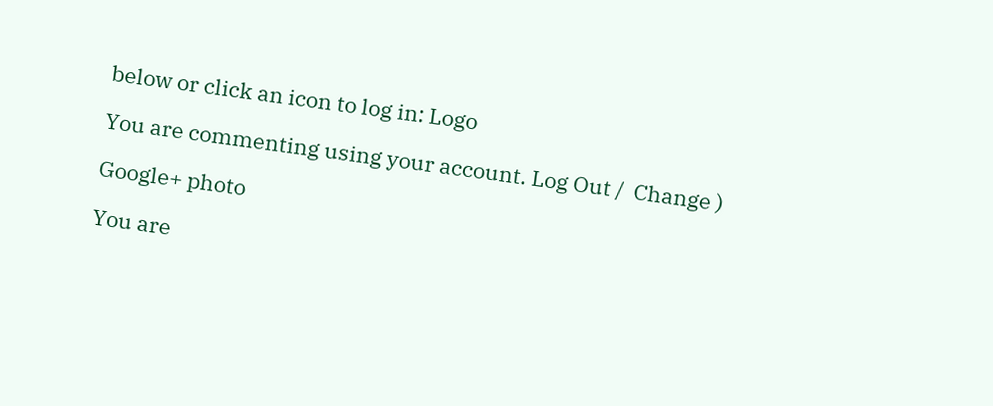below or click an icon to log in: Logo

You are commenting using your account. Log Out /  Change )

Google+ photo

You are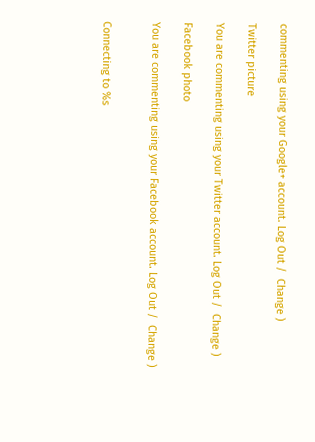commenting using your Google+ account. Log Out /  Change )

Twitter picture

You are commenting using your Twitter account. Log Out /  Change )

Facebook photo

You are commenting using your Facebook account. Log Out /  Change )


Connecting to %s